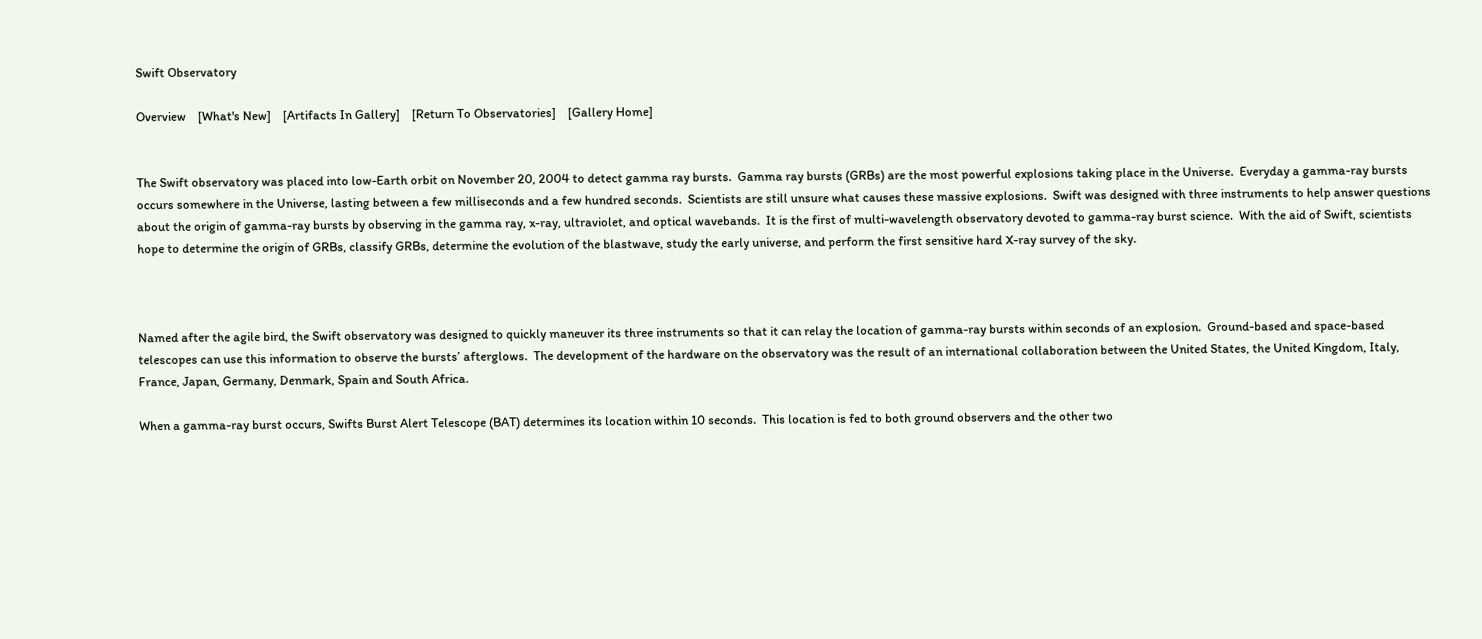Swift Observatory

Overview    [What's New]    [Artifacts In Gallery]    [Return To Observatories]    [Gallery Home]


The Swift observatory was placed into low-Earth orbit on November 20, 2004 to detect gamma ray bursts.  Gamma ray bursts (GRBs) are the most powerful explosions taking place in the Universe.  Everyday a gamma-ray bursts occurs somewhere in the Universe, lasting between a few milliseconds and a few hundred seconds.  Scientists are still unsure what causes these massive explosions.  Swift was designed with three instruments to help answer questions about the origin of gamma-ray bursts by observing in the gamma ray, x-ray, ultraviolet, and optical wavebands.  It is the first of multi-wavelength observatory devoted to gamma-ray burst science.  With the aid of Swift, scientists hope to determine the origin of GRBs, classify GRBs, determine the evolution of the blastwave, study the early universe, and perform the first sensitive hard X-ray survey of the sky.



Named after the agile bird, the Swift observatory was designed to quickly maneuver its three instruments so that it can relay the location of gamma-ray bursts within seconds of an explosion.  Ground-based and space-based telescopes can use this information to observe the bursts’ afterglows.  The development of the hardware on the observatory was the result of an international collaboration between the United States, the United Kingdom, Italy, France, Japan, Germany, Denmark, Spain and South Africa.

When a gamma-ray burst occurs, Swifts Burst Alert Telescope (BAT) determines its location within 10 seconds.  This location is fed to both ground observers and the other two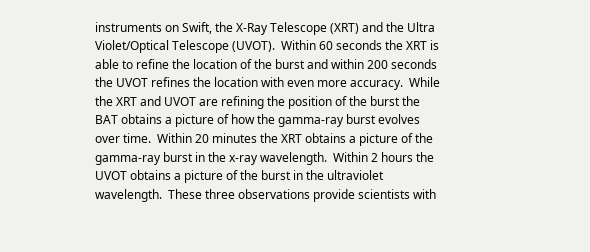instruments on Swift, the X-Ray Telescope (XRT) and the Ultra Violet/Optical Telescope (UVOT).  Within 60 seconds the XRT is able to refine the location of the burst and within 200 seconds the UVOT refines the location with even more accuracy.  While the XRT and UVOT are refining the position of the burst the BAT obtains a picture of how the gamma-ray burst evolves over time.  Within 20 minutes the XRT obtains a picture of the gamma-ray burst in the x-ray wavelength.  Within 2 hours the UVOT obtains a picture of the burst in the ultraviolet wavelength.  These three observations provide scientists with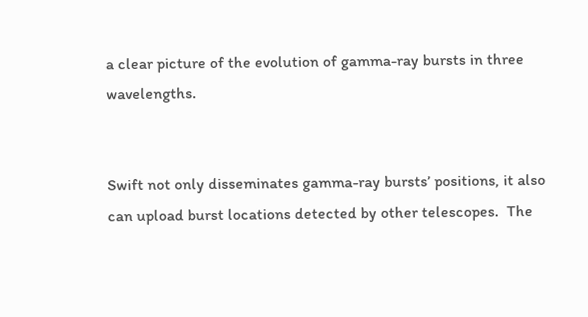a clear picture of the evolution of gamma-ray bursts in three wavelengths.


Swift not only disseminates gamma-ray bursts’ positions, it also can upload burst locations detected by other telescopes.  The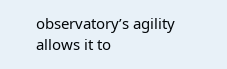observatory’s agility allows it to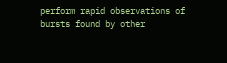perform rapid observations of bursts found by other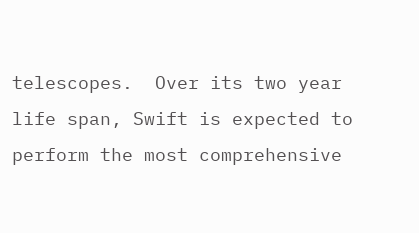telescopes.  Over its two year life span, Swift is expected to perform the most comprehensive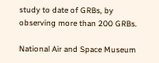study to date of GRBs, by observing more than 200 GRBs.

National Air and Space Museum